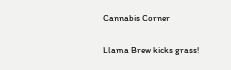Cannabis Corner

Llama Brew kicks grass!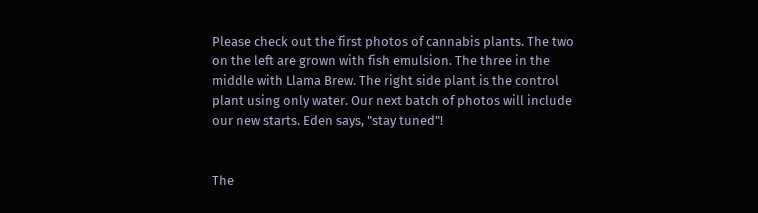Please check out the first photos of cannabis plants. The two on the left are grown with fish emulsion. The three in the middle with Llama Brew. The right side plant is the control plant using only water. Our next batch of photos will include our new starts. Eden says, "stay tuned"!


The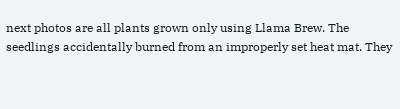next photos are all plants grown only using Llama Brew. The seedlings accidentally burned from an improperly set heat mat. They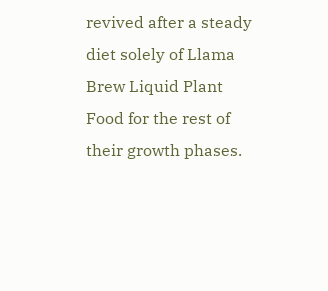revived after a steady diet solely of Llama Brew Liquid Plant Food for the rest of their growth phases.